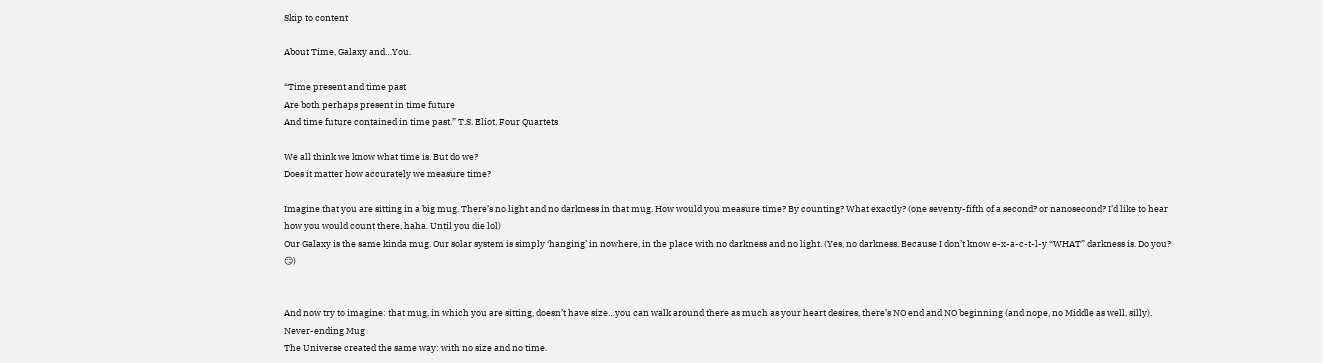Skip to content

About Time, Galaxy and…You.

“Time present and time past
Are both perhaps present in time future
And time future contained in time past.” T.S. Eliot, Four Quartets

We all think we know what time is. But do we?
Does it matter how accurately we measure time?

Imagine that you are sitting in a big mug. There’s no light and no darkness in that mug. How would you measure time? By counting? What exactly? (one seventy-fifth of a second? or nanosecond? I’d like to hear how you would count there, haha. Until you die lol)
Our Galaxy is the same kinda mug. Our solar system is simply ‘hanging’ in nowhere, in the place with no darkness and no light. (Yes, no darkness. Because I don’t know e-x-a-c-t-l-y “WHAT” darkness is. Do you? 😏)


And now try to imagine: that mug, in which you are sitting, doesn’t have size…you can walk around there as much as your heart desires, there’s NO end and NO beginning (and nope, no Middle as well, silly). Never-ending Mug
The Universe created the same way: with no size and no time.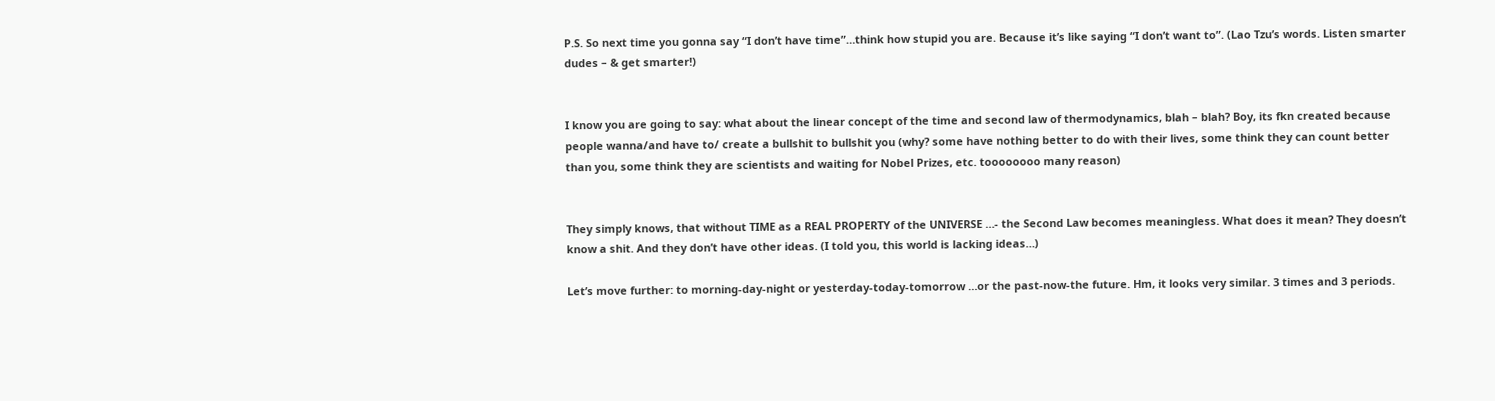P.S. So next time you gonna say “I don’t have time”…think how stupid you are. Because it’s like saying “I don’t want to”. (Lao Tzu’s words. Listen smarter dudes – & get smarter!)


I know you are going to say: what about the linear concept of the time and second law of thermodynamics, blah – blah? Boy, its fkn created because people wanna/and have to/ create a bullshit to bullshit you (why? some have nothing better to do with their lives, some think they can count better than you, some think they are scientists and waiting for Nobel Prizes, etc. toooooooo many reason)


They simply knows, that without TIME as a REAL PROPERTY of the UNIVERSE …- the Second Law becomes meaningless. What does it mean? They doesn’t know a shit. And they don’t have other ideas. (I told you, this world is lacking ideas…)

Let’s move further: to morning-day-night or yesterday-today-tomorrow …or the past-now-the future. Hm, it looks very similar. 3 times and 3 periods.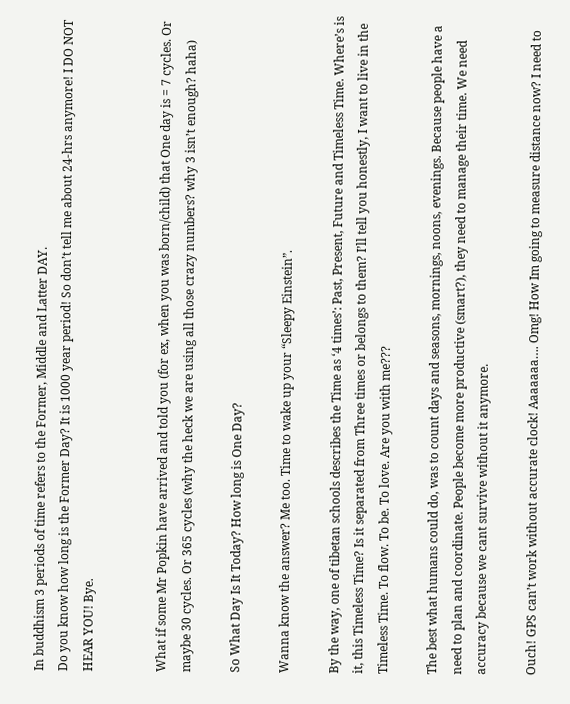In buddhism 3 periods of time refers to the Former, Middle and Latter DAY.
Do you know how long is the Former Day? It is 1000 year period! So don’t tell me about 24-hrs anymore! I DO NOT HEAR YOU! Bye.


What if some Mr Popkin have arrived and told you (for ex, when you was born/child) that One day is = 7 cycles. Or maybe 30 cycles. Or 365 cycles (why the heck we are using all those crazy numbers? why 3 isn’t enough? haha)

So What Day Is It Today? How long is One Day?

Wanna know the answer? Me too. Time to wake up your “Sleepy Einstein”.

By the way, one of tibetan schools describes the Time as ‘4 times’: Past, Present, Future and Timeless Time. Where’s is it, this Timeless Time? Is it separated from Three times or belongs to them? I’ll tell you honestly, I want to live in the Timeless Time. To flow. To be. To love. Are you with me???

The best what humans could do, was to count days and seasons, mornings, noons, evenings. Because people have a need to plan and coordinate. People become more productive (smart?), they need to manage their time. We need accuracy because we cant survive without it anymore.

Ouch! GPS can’t work without accurate clock! Aaaaaaa…. Omg! How Im going to measure distance now? I need to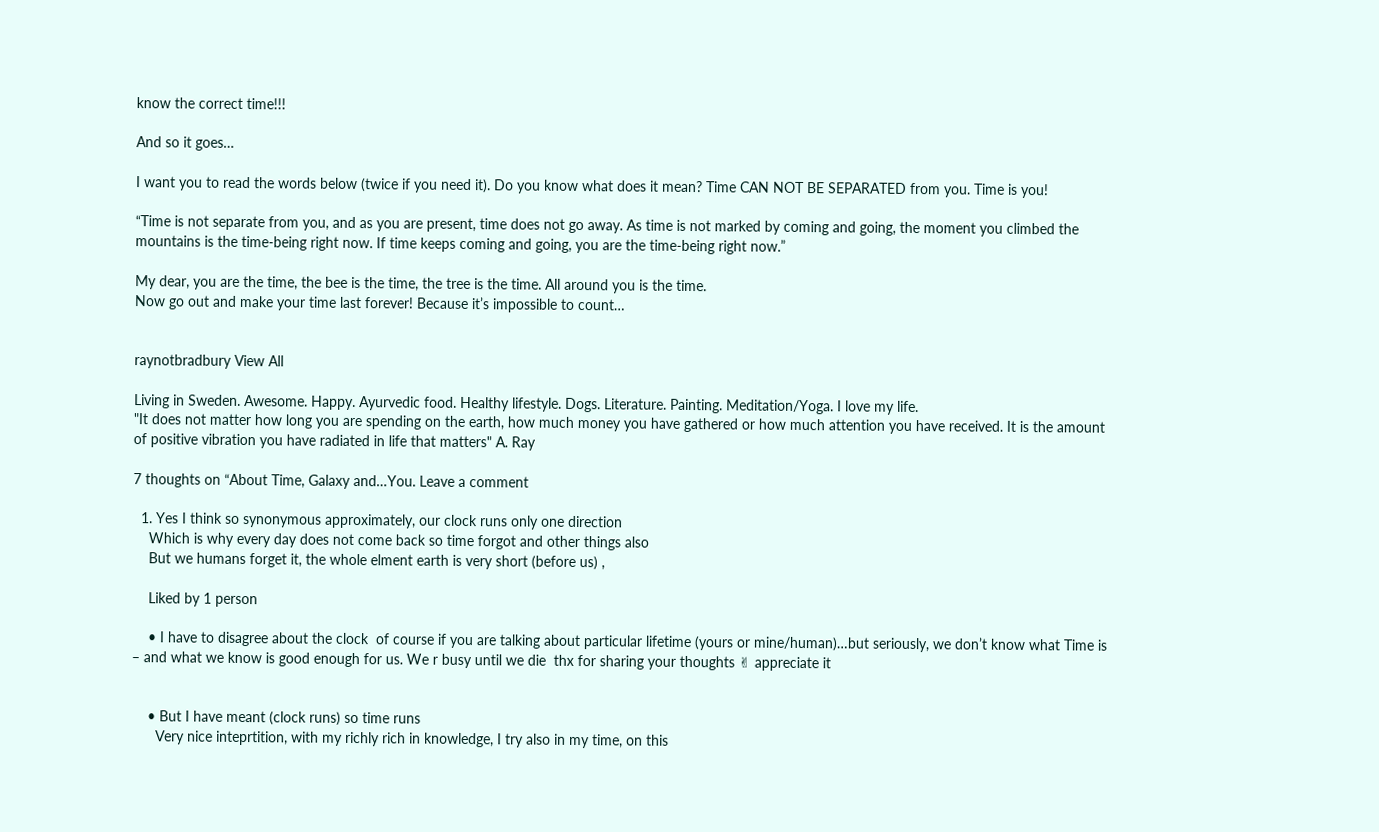know the correct time!!!

And so it goes…

I want you to read the words below (twice if you need it). Do you know what does it mean? Time CAN NOT BE SEPARATED from you. Time is you!

“Time is not separate from you, and as you are present, time does not go away. As time is not marked by coming and going, the moment you climbed the mountains is the time-being right now. If time keeps coming and going, you are the time-being right now.”

My dear, you are the time, the bee is the time, the tree is the time. All around you is the time.
Now go out and make your time last forever! Because it’s impossible to count…


raynotbradbury View All

Living in Sweden. Awesome. Happy. Ayurvedic food. Healthy lifestyle. Dogs. Literature. Painting. Meditation/Yoga. I love my life.
"It does not matter how long you are spending on the earth, how much money you have gathered or how much attention you have received. It is the amount of positive vibration you have radiated in life that matters" A. Ray

7 thoughts on “About Time, Galaxy and…You. Leave a comment

  1. Yes I think so synonymous approximately, our clock runs only one direction
    Which is why every day does not come back so time forgot and other things also
    But we humans forget it, the whole elment earth is very short (before us) ,

    Liked by 1 person

    • I have to disagree about the clock  of course if you are talking about particular lifetime (yours or mine/human)…but seriously, we don’t know what Time is – and what we know is good enough for us. We r busy until we die  thx for sharing your thoughts ✌ appreciate it


    • But I have meant (clock runs) so time runs
      Very nice inteprtition, with my richly rich in knowledge, I try also in my time, on this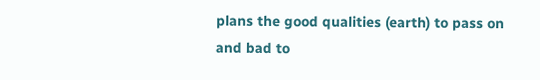plans the good qualities (earth) to pass on and bad to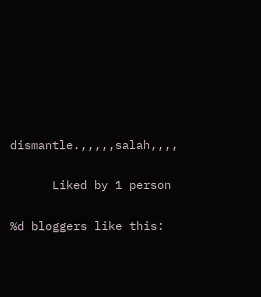dismantle.,,,,,salah,,,,

      Liked by 1 person

%d bloggers like this: